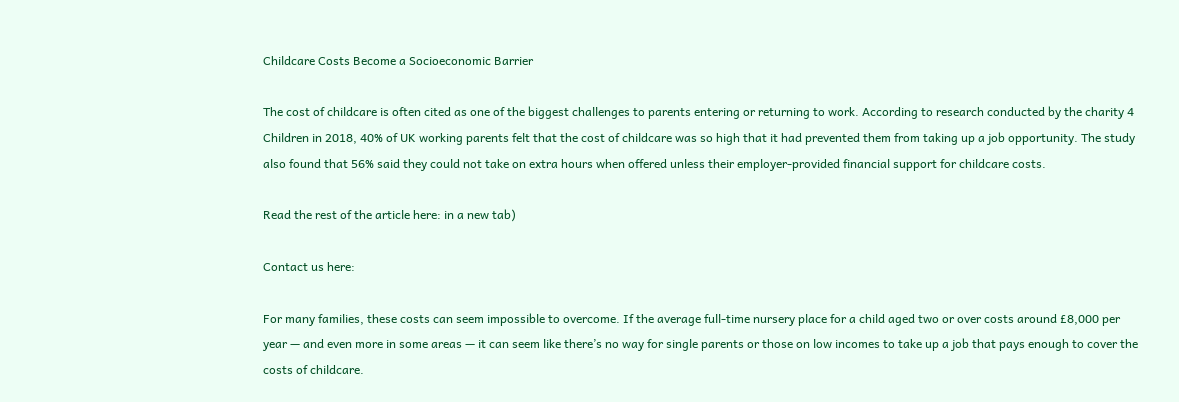Childcare Costs Become a Socioeconomic Barrier

The cost of childcare is often cited as one of the biggest challenges to parents entering or returning to work. According to research conducted by the charity 4 Children in 2018, 40% of UK working parents felt that the cost of childcare was so high that it had prevented them from taking up a job opportunity. The study also found that 56% said they could not take on extra hours when offered unless their employer-provided financial support for childcare costs.

Read the rest of the article here: in a new tab)

Contact us here:

For many families, these costs can seem impossible to overcome. If the average full-time nursery place for a child aged two or over costs around £8,000 per year — and even more in some areas — it can seem like there’s no way for single parents or those on low incomes to take up a job that pays enough to cover the costs of childcare.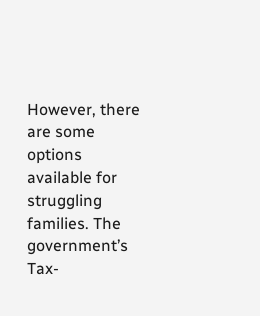However, there are some options available for struggling families. The government’s Tax-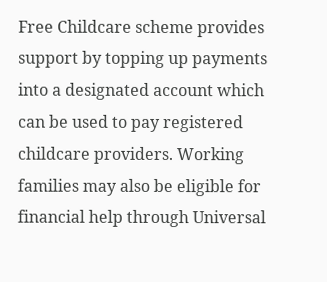Free Childcare scheme provides support by topping up payments into a designated account which can be used to pay registered childcare providers. Working families may also be eligible for financial help through Universal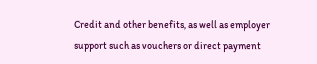Credit and other benefits, as well as employer support such as vouchers or direct payment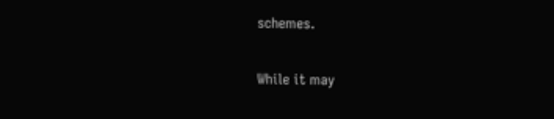schemes.

While it may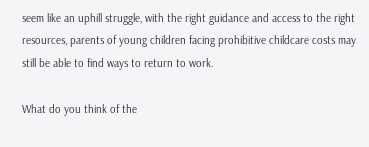seem like an uphill struggle, with the right guidance and access to the right resources, parents of young children facing prohibitive childcare costs may still be able to find ways to return to work.

What do you think of the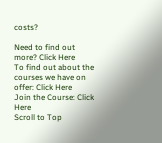costs?

Need to find out more? Click Here
To find out about the courses we have on offer: Click Here
Join the Course: Click Here
Scroll to Top